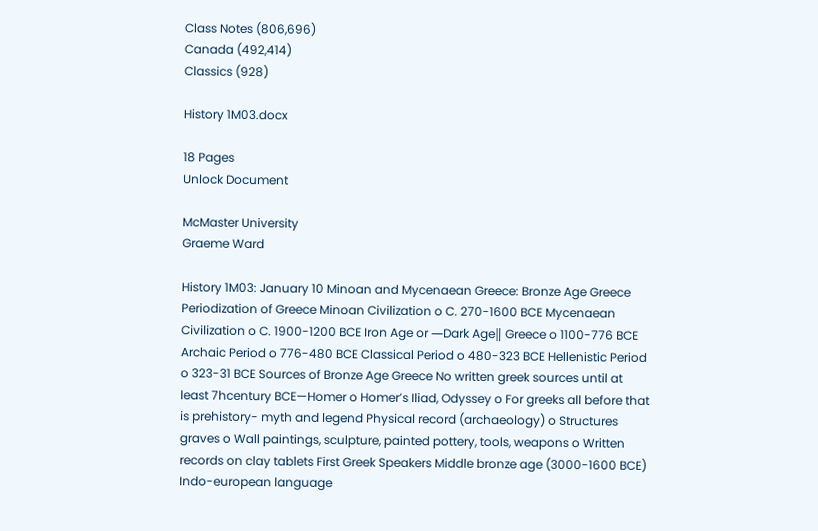Class Notes (806,696)
Canada (492,414)
Classics (928)

History 1M03.docx

18 Pages
Unlock Document

McMaster University
Graeme Ward

History 1M03: January 10 Minoan and Mycenaean Greece: Bronze Age Greece Periodization of Greece Minoan Civilization o C. 270-1600 BCE Mycenaean Civilization o C. 1900-1200 BCE Iron Age or ―Dark Age‖ Greece o 1100-776 BCE Archaic Period o 776-480 BCE Classical Period o 480-323 BCE Hellenistic Period o 323-31 BCE Sources of Bronze Age Greece No written greek sources until at least 7hcentury BCE—Homer o Homer’s Iliad, Odyssey o For greeks all before that is prehistory- myth and legend Physical record (archaeology) o Structures graves o Wall paintings, sculpture, painted pottery, tools, weapons o Written records on clay tablets First Greek Speakers Middle bronze age (3000-1600 BCE) Indo-european language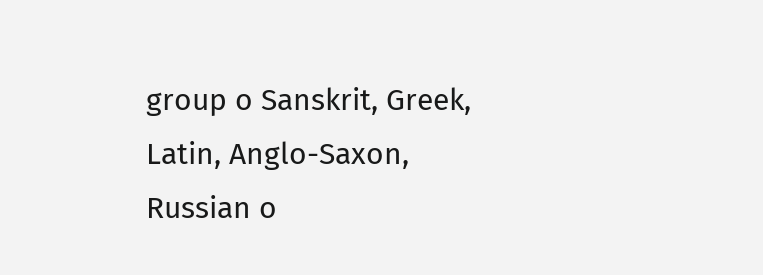group o Sanskrit, Greek, Latin, Anglo-Saxon, Russian o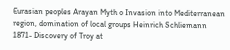Eurasian peoples Arayan Myth o Invasion into Mediterranean region, domination of local groups Heinrich Schliemann 1871- Discovery of Troy at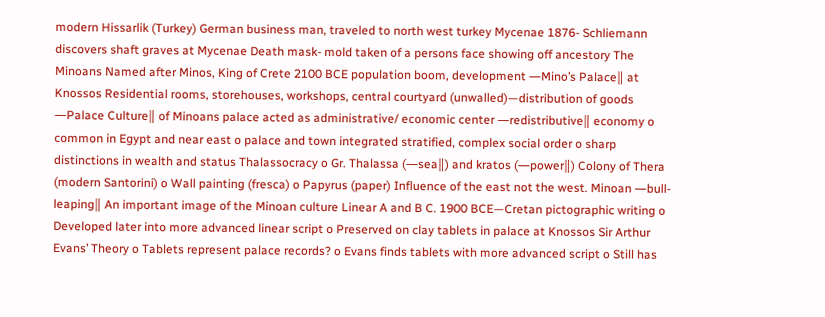modern Hissarlik (Turkey) German business man, traveled to north west turkey Mycenae 1876- Schliemann discovers shaft graves at Mycenae Death mask- mold taken of a persons face showing off ancestory The Minoans Named after Minos, King of Crete 2100 BCE population boom, development ―Mino’s Palace‖ at Knossos Residential rooms, storehouses, workshops, central courtyard (unwalled)—distribution of goods ―Palace Culture‖ of Minoans palace acted as administrative/ economic center ―redistributive‖ economy o common in Egypt and near east o palace and town integrated stratified, complex social order o sharp distinctions in wealth and status Thalassocracy o Gr. Thalassa (―sea‖) and kratos (―power‖) Colony of Thera (modern Santorini) o Wall painting (fresca) o Papyrus (paper) Influence of the east not the west. Minoan ―bull-leaping‖ An important image of the Minoan culture Linear A and B C. 1900 BCE—Cretan pictographic writing o Developed later into more advanced linear script o Preserved on clay tablets in palace at Knossos Sir Arthur Evans’ Theory o Tablets represent palace records? o Evans finds tablets with more advanced script o Still has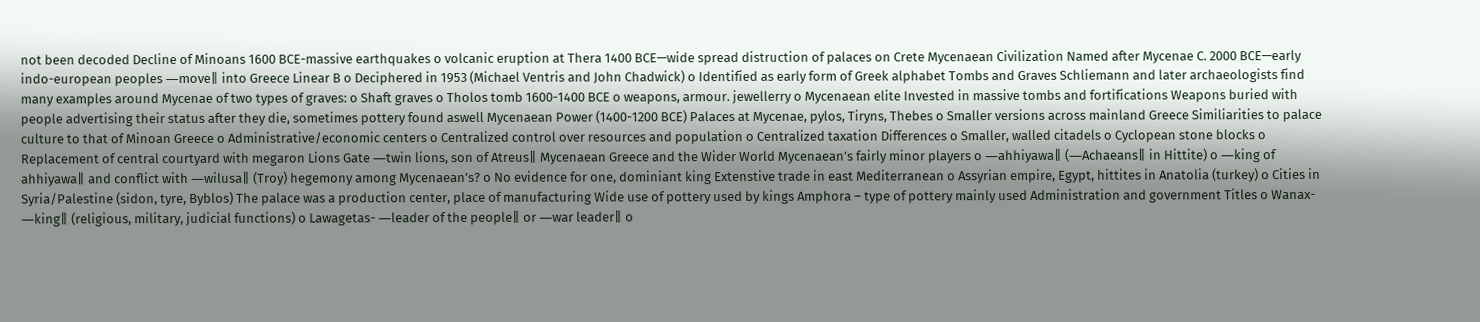not been decoded Decline of Minoans 1600 BCE-massive earthquakes o volcanic eruption at Thera 1400 BCE—wide spread distruction of palaces on Crete Mycenaean Civilization Named after Mycenae C. 2000 BCE—early indo-european peoples ―move‖ into Greece Linear B o Deciphered in 1953 (Michael Ventris and John Chadwick) o Identified as early form of Greek alphabet Tombs and Graves Schliemann and later archaeologists find many examples around Mycenae of two types of graves: o Shaft graves o Tholos tomb 1600-1400 BCE o weapons, armour. jewellerry o Mycenaean elite Invested in massive tombs and fortifications Weapons buried with people advertising their status after they die, sometimes pottery found aswell Mycenaean Power (1400-1200 BCE) Palaces at Mycenae, pylos, Tiryns, Thebes o Smaller versions across mainland Greece Similiarities to palace culture to that of Minoan Greece o Administrative/economic centers o Centralized control over resources and population o Centralized taxation Differences o Smaller, walled citadels o Cyclopean stone blocks o Replacement of central courtyard with megaron Lions Gate ―twin lions, son of Atreus‖ Mycenaean Greece and the Wider World Mycenaean’s fairly minor players o ―ahhiyawa‖ (―Achaeans‖ in Hittite) o ―king of ahhiyawa‖ and conflict with ―wilusa‖ (Troy) hegemony among Mycenaean’s? o No evidence for one, dominiant king Extenstive trade in east Mediterranean o Assyrian empire, Egypt, hittites in Anatolia (turkey) o Cities in Syria/Palestine (sidon, tyre, Byblos) The palace was a production center, place of manufacturing Wide use of pottery used by kings Amphora – type of pottery mainly used Administration and government Titles o Wanax- ―king‖ (religious, military, judicial functions) o Lawagetas- ―leader of the people‖ or ―war leader‖ o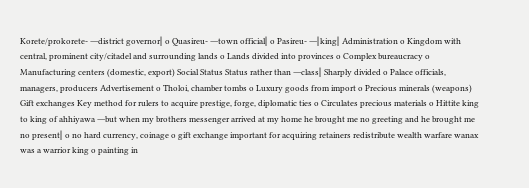Korete/prokorete- ―district governor‖ o Quasireu- ―town official‖ o Pasireu- ―‖king‖ Administration o Kingdom with central, prominent city/citadel and surrounding lands o Lands divided into provinces o Complex bureaucracy o Manufacturing centers (domestic, export) Social Status Status rather than ―class‖ Sharply divided o Palace officials, managers, producers Advertisement o Tholoi, chamber tombs o Luxury goods from import o Precious minerals (weapons) Gift exchanges Key method for rulers to acquire prestige, forge, diplomatic ties o Circulates precious materials o Hittite king to king of ahhiyawa ―but when my brothers messenger arrived at my home he brought me no greeting and he brought me no present‖ o no hard currency, coinage o gift exchange important for acquiring retainers redistribute wealth warfare wanax was a warrior king o painting in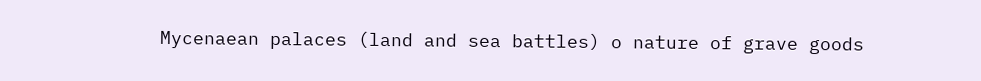Mycenaean palaces (land and sea battles) o nature of grave goods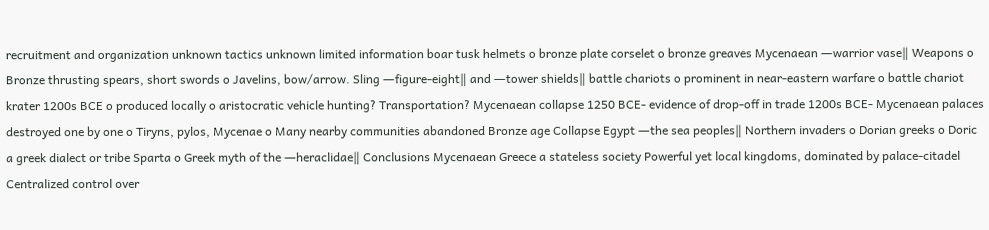recruitment and organization unknown tactics unknown limited information boar tusk helmets o bronze plate corselet o bronze greaves Mycenaean ―warrior vase‖ Weapons o Bronze thrusting spears, short swords o Javelins, bow/arrow. Sling ―figure-eight‖ and ―tower shields‖ battle chariots o prominent in near-eastern warfare o battle chariot krater 1200s BCE o produced locally o aristocratic vehicle hunting? Transportation? Mycenaean collapse 1250 BCE- evidence of drop-off in trade 1200s BCE- Mycenaean palaces destroyed one by one o Tiryns, pylos, Mycenae o Many nearby communities abandoned Bronze age Collapse Egypt ―the sea peoples‖ Northern invaders o Dorian greeks o Doric a greek dialect or tribe Sparta o Greek myth of the ―heraclidae‖ Conclusions Mycenaean Greece a stateless society Powerful yet local kingdoms, dominated by palace-citadel Centralized control over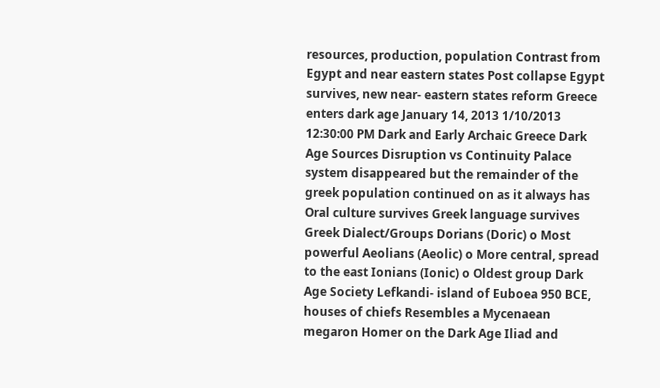resources, production, population Contrast from Egypt and near eastern states Post collapse Egypt survives, new near- eastern states reform Greece enters dark age January 14, 2013 1/10/2013 12:30:00 PM Dark and Early Archaic Greece Dark Age Sources Disruption vs Continuity Palace system disappeared but the remainder of the greek population continued on as it always has Oral culture survives Greek language survives Greek Dialect/Groups Dorians (Doric) o Most powerful Aeolians (Aeolic) o More central, spread to the east Ionians (Ionic) o Oldest group Dark Age Society Lefkandi- island of Euboea 950 BCE, houses of chiefs Resembles a Mycenaean megaron Homer on the Dark Age Iliad and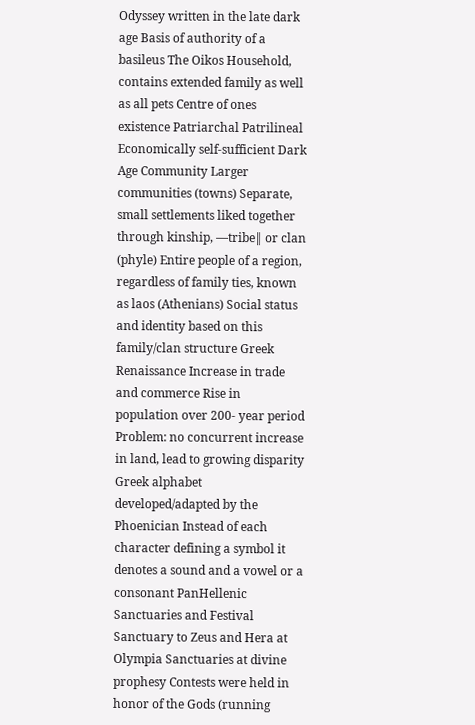Odyssey written in the late dark age Basis of authority of a basileus The Oikos Household, contains extended family as well as all pets Centre of ones existence Patriarchal Patrilineal Economically self-sufficient Dark Age Community Larger communities (towns) Separate, small settlements liked together through kinship, ―tribe‖ or clan (phyle) Entire people of a region, regardless of family ties, known as laos (Athenians) Social status and identity based on this family/clan structure Greek Renaissance Increase in trade and commerce Rise in population over 200- year period Problem: no concurrent increase in land, lead to growing disparity Greek alphabet developed/adapted by the Phoenician Instead of each character defining a symbol it denotes a sound and a vowel or a consonant PanHellenic Sanctuaries and Festival Sanctuary to Zeus and Hera at Olympia Sanctuaries at divine prophesy Contests were held in honor of the Gods (running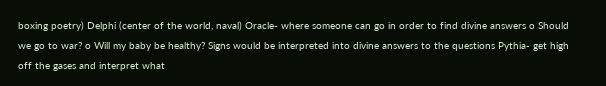boxing poetry) Delphi (center of the world, naval) Oracle- where someone can go in order to find divine answers o Should we go to war? o Will my baby be healthy? Signs would be interpreted into divine answers to the questions Pythia- get high off the gases and interpret what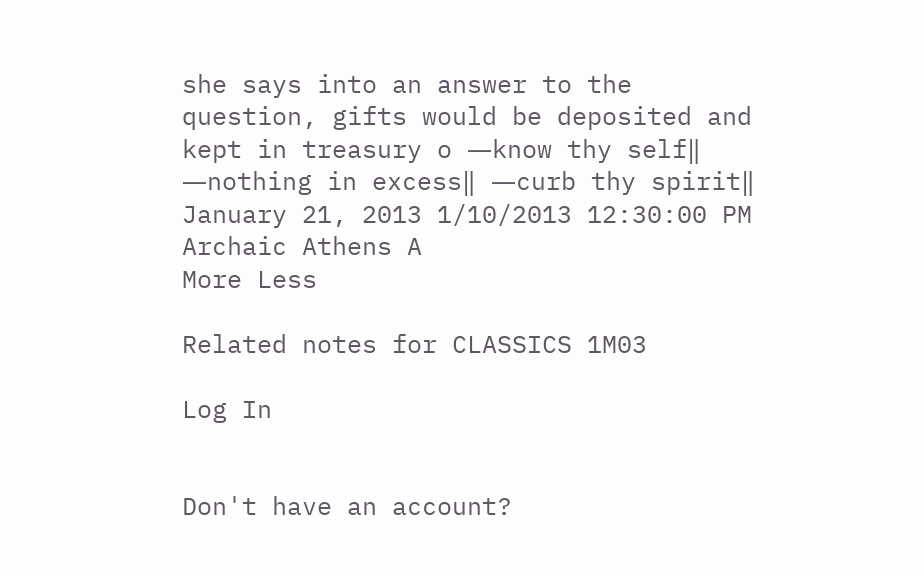she says into an answer to the question, gifts would be deposited and kept in treasury o ―know thy self‖ ―nothing in excess‖ ―curb thy spirit‖ January 21, 2013 1/10/2013 12:30:00 PM Archaic Athens A
More Less

Related notes for CLASSICS 1M03

Log In


Don't have an account?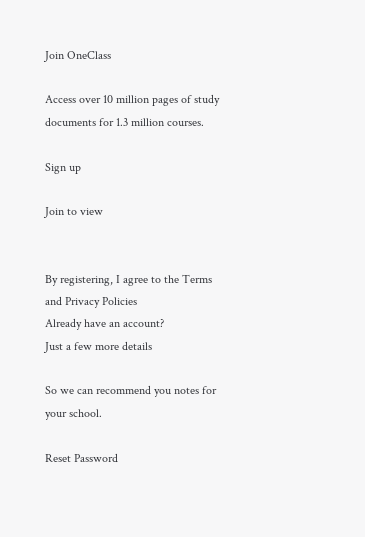Join OneClass

Access over 10 million pages of study
documents for 1.3 million courses.

Sign up

Join to view


By registering, I agree to the Terms and Privacy Policies
Already have an account?
Just a few more details

So we can recommend you notes for your school.

Reset Password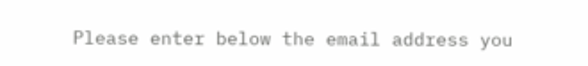Please enter below the email address you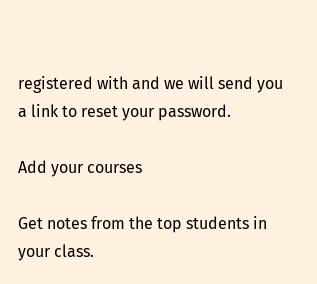registered with and we will send you a link to reset your password.

Add your courses

Get notes from the top students in your class.